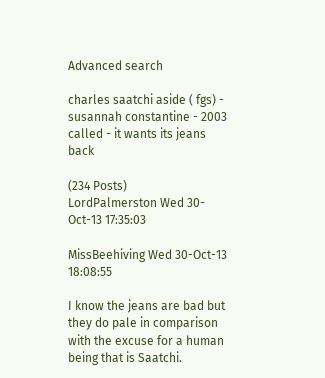Advanced search

charles saatchi aside ( fgs) - susannah constantine - 2003 called - it wants its jeans back

(234 Posts)
LordPalmerston Wed 30-Oct-13 17:35:03

MissBeehiving Wed 30-Oct-13 18:08:55

I know the jeans are bad but they do pale in comparison with the excuse for a human being that is Saatchi.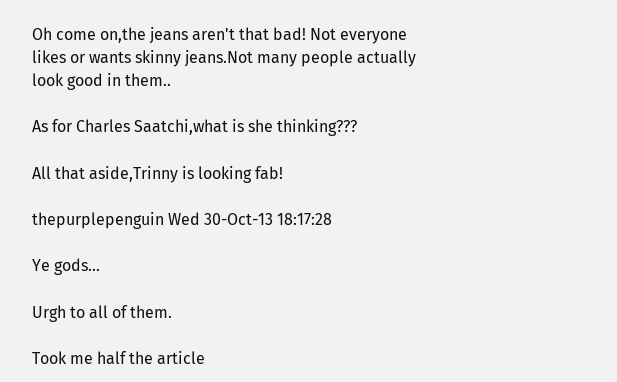Oh come on,the jeans aren't that bad! Not everyone likes or wants skinny jeans.Not many people actually look good in them..

As for Charles Saatchi,what is she thinking???

All that aside,Trinny is looking fab!

thepurplepenguin Wed 30-Oct-13 18:17:28

Ye gods...

Urgh to all of them.

Took me half the article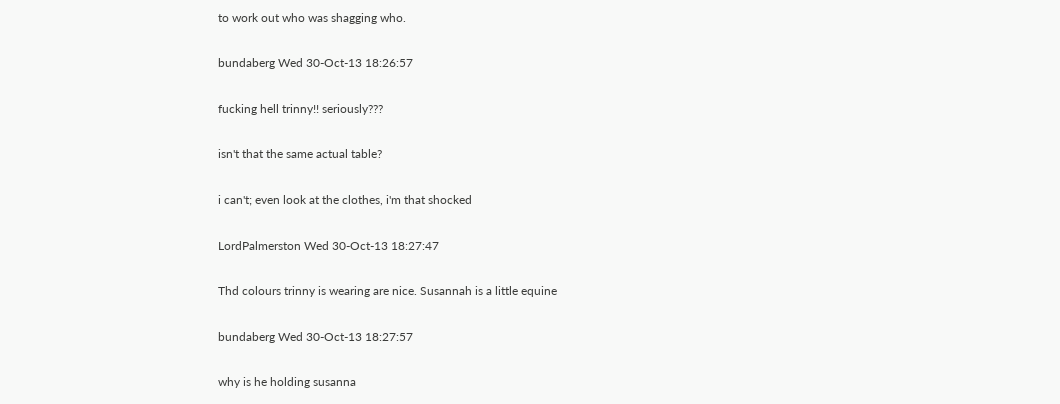to work out who was shagging who.

bundaberg Wed 30-Oct-13 18:26:57

fucking hell trinny!! seriously???

isn't that the same actual table?

i can't; even look at the clothes, i'm that shocked

LordPalmerston Wed 30-Oct-13 18:27:47

Thd colours trinny is wearing are nice. Susannah is a little equine

bundaberg Wed 30-Oct-13 18:27:57

why is he holding susanna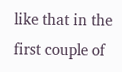like that in the first couple of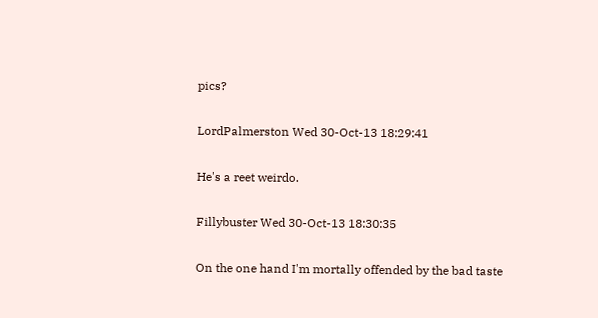pics?

LordPalmerston Wed 30-Oct-13 18:29:41

He's a reet weirdo.

Fillybuster Wed 30-Oct-13 18:30:35

On the one hand I'm mortally offended by the bad taste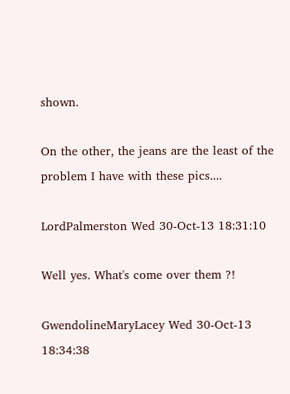shown.

On the other, the jeans are the least of the problem I have with these pics....

LordPalmerston Wed 30-Oct-13 18:31:10

Well yes. What's come over them ?!

GwendolineMaryLacey Wed 30-Oct-13 18:34:38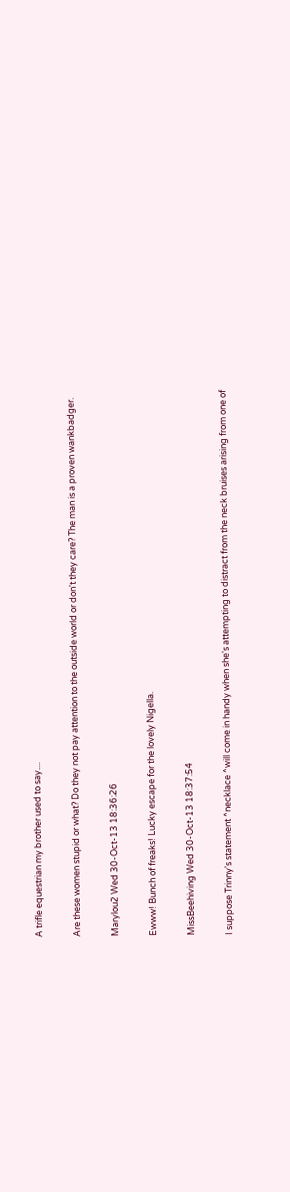A trifle equestrian my brother used to say....

Are these women stupid or what? Do they not pay attention to the outside world or don't they care? The man is a proven wankbadger.

Marylou2 Wed 30-Oct-13 18:36:26

Ewww! Bunch of freaks! Lucky escape for the lovely Nigella.

MissBeehiving Wed 30-Oct-13 18:37:54

I suppose Trinny's statement ^necklace ^will come in handy when she's attempting to distract from the neck bruises arising from one of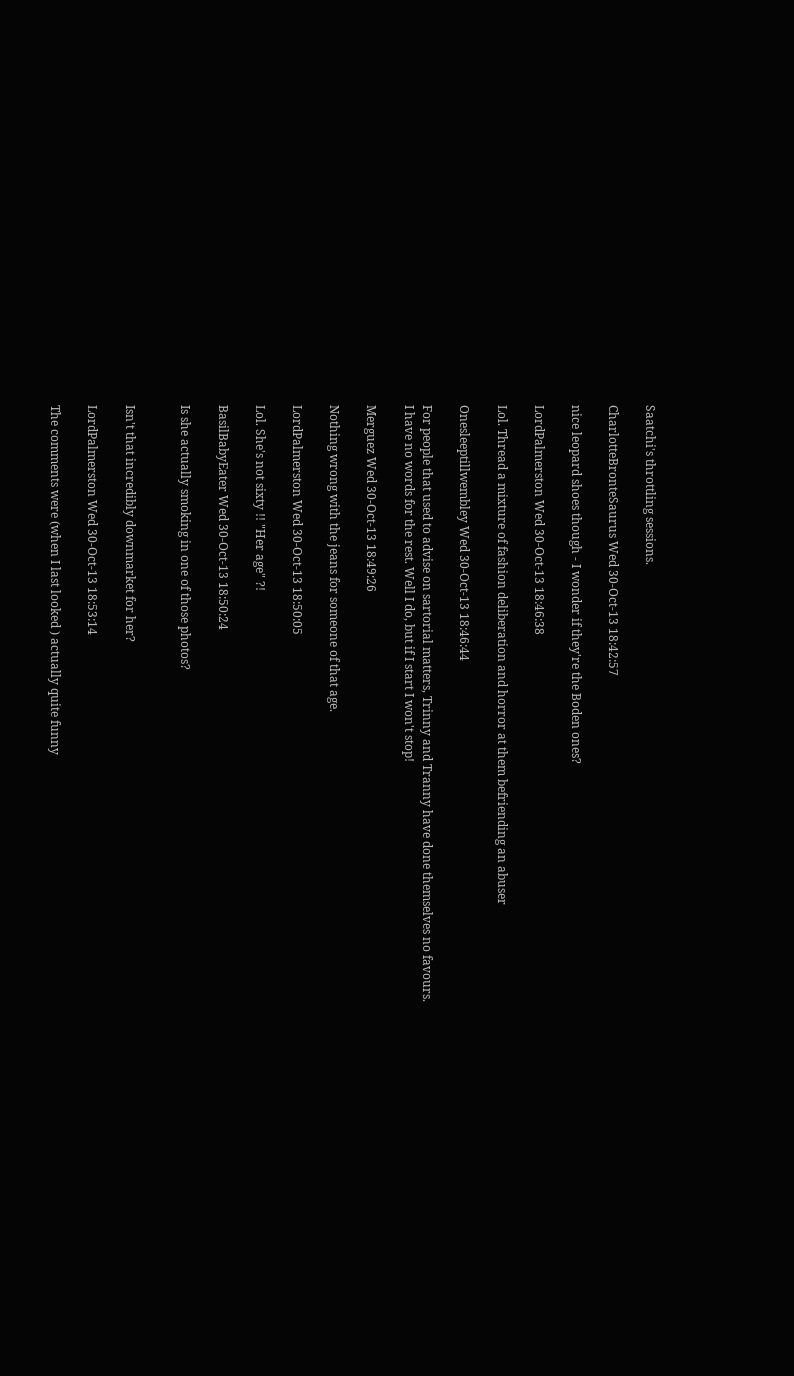Saatchi's throttling sessions.

CharlotteBronteSaurus Wed 30-Oct-13 18:42:57

nice leopard shoes though - I wonder if they're the Boden ones?

LordPalmerston Wed 30-Oct-13 18:46:38

Lol. Thread a mixture of fashion deliberation and horror at them befriending an abuser

Onesleeptillwembley Wed 30-Oct-13 18:46:44

For people that used to advise on sartorial matters, Trinny and Tranny have done themselves no favours.
I have no words for the rest. Well I do, but if I start I won't stop!

Merguez Wed 30-Oct-13 18:49:26

Nothing wrong with the jeans for someone of that age.

LordPalmerston Wed 30-Oct-13 18:50:05

Lol. She's not sixty !! "Her age" ?!

BasilBabyEater Wed 30-Oct-13 18:50:24

Is she actually smoking in one of those photos?


Isn't that incredibly downmarket for her?

LordPalmerston Wed 30-Oct-13 18:53:14

The comments were (when I last looked ) actually quite funny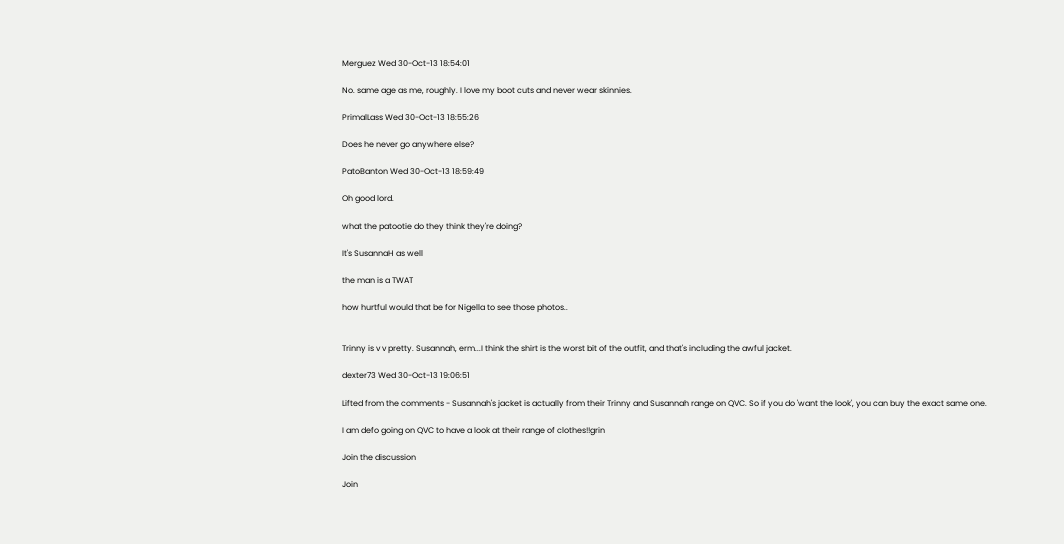Merguez Wed 30-Oct-13 18:54:01

No. same age as me, roughly. I love my boot cuts and never wear skinnies.

PrimalLass Wed 30-Oct-13 18:55:26

Does he never go anywhere else?

PatoBanton Wed 30-Oct-13 18:59:49

Oh good lord.

what the patootie do they think they're doing?

It's SusannaH as well

the man is a TWAT

how hurtful would that be for Nigella to see those photos..


Trinny is v v pretty. Susannah, erm...I think the shirt is the worst bit of the outfit, and that's including the awful jacket.

dexter73 Wed 30-Oct-13 19:06:51

Lifted from the comments - Susannah's jacket is actually from their Trinny and Susannah range on QVC. So if you do 'want the look', you can buy the exact same one.

I am defo going on QVC to have a look at their range of clothes!!grin

Join the discussion

Join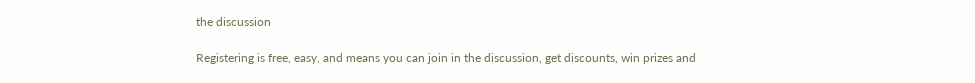the discussion

Registering is free, easy, and means you can join in the discussion, get discounts, win prizes and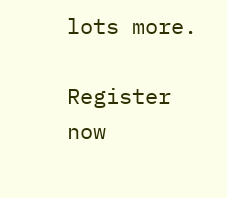lots more.

Register now